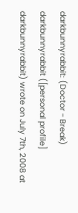darkbunnyrabbit: (Doctor - Break)
darkbunnyrabbit ([personal profile] darkbunnyrabbit) wrote on July 7th, 2008 at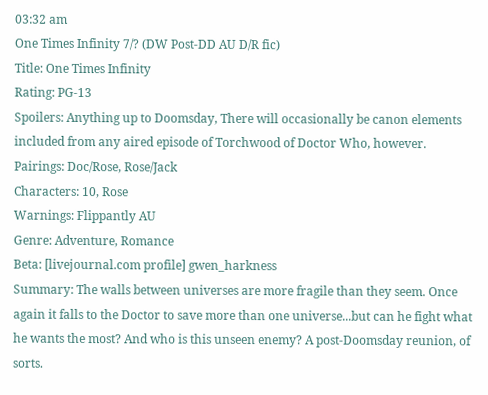03:32 am
One Times Infinity 7/? (DW Post-DD AU D/R fic)
Title: One Times Infinity
Rating: PG-13
Spoilers: Anything up to Doomsday, There will occasionally be canon elements included from any aired episode of Torchwood of Doctor Who, however.
Pairings: Doc/Rose, Rose/Jack
Characters: 10, Rose
Warnings: Flippantly AU
Genre: Adventure, Romance
Beta: [livejournal.com profile] gwen_harkness
Summary: The walls between universes are more fragile than they seem. Once again it falls to the Doctor to save more than one universe...but can he fight what he wants the most? And who is this unseen enemy? A post-Doomsday reunion, of sorts.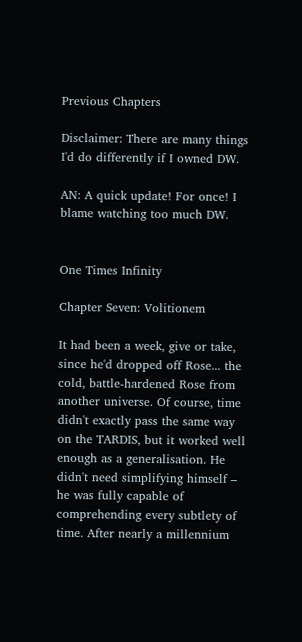Previous Chapters

Disclaimer: There are many things I'd do differently if I owned DW.

AN: A quick update! For once! I blame watching too much DW.


One Times Infinity

Chapter Seven: Volitionem

It had been a week, give or take, since he'd dropped off Rose... the cold, battle-hardened Rose from another universe. Of course, time didn't exactly pass the same way on the TARDIS, but it worked well enough as a generalisation. He didn't need simplifying himself – he was fully capable of comprehending every subtlety of time. After nearly a millennium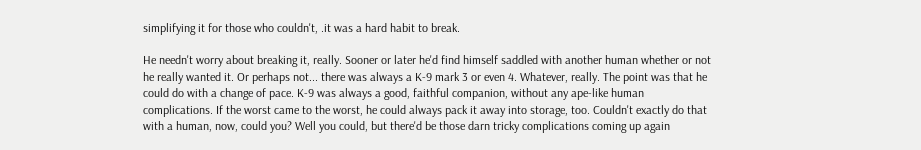simplifying it for those who couldn't, .it was a hard habit to break.

He needn't worry about breaking it, really. Sooner or later he'd find himself saddled with another human whether or not he really wanted it. Or perhaps not... there was always a K-9 mark 3 or even 4. Whatever, really. The point was that he could do with a change of pace. K-9 was always a good, faithful companion, without any ape-like human complications. If the worst came to the worst, he could always pack it away into storage, too. Couldn't exactly do that with a human, now, could you? Well you could, but there'd be those darn tricky complications coming up again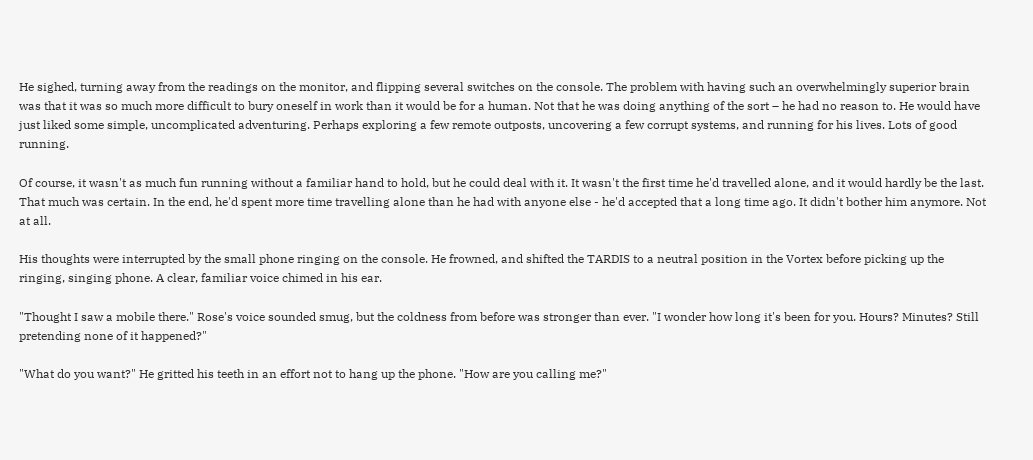He sighed, turning away from the readings on the monitor, and flipping several switches on the console. The problem with having such an overwhelmingly superior brain was that it was so much more difficult to bury oneself in work than it would be for a human. Not that he was doing anything of the sort – he had no reason to. He would have just liked some simple, uncomplicated adventuring. Perhaps exploring a few remote outposts, uncovering a few corrupt systems, and running for his lives. Lots of good running.

Of course, it wasn't as much fun running without a familiar hand to hold, but he could deal with it. It wasn't the first time he'd travelled alone, and it would hardly be the last. That much was certain. In the end, he'd spent more time travelling alone than he had with anyone else - he'd accepted that a long time ago. It didn't bother him anymore. Not at all.

His thoughts were interrupted by the small phone ringing on the console. He frowned, and shifted the TARDIS to a neutral position in the Vortex before picking up the ringing, singing phone. A clear, familiar voice chimed in his ear.

"Thought I saw a mobile there." Rose's voice sounded smug, but the coldness from before was stronger than ever. "I wonder how long it's been for you. Hours? Minutes? Still pretending none of it happened?"

"What do you want?" He gritted his teeth in an effort not to hang up the phone. "How are you calling me?"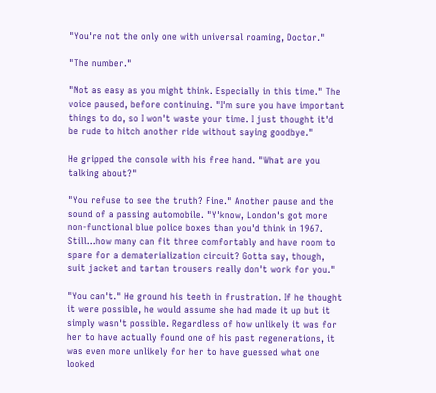"You're not the only one with universal roaming, Doctor."

"The number."

"Not as easy as you might think. Especially in this time." The voice paused, before continuing. "I'm sure you have important things to do, so I won't waste your time. I just thought it'd be rude to hitch another ride without saying goodbye."

He gripped the console with his free hand. "What are you talking about?"

"You refuse to see the truth? Fine." Another pause and the sound of a passing automobile. "Y'know, London's got more non-functional blue police boxes than you'd think in 1967. Still...how many can fit three comfortably and have room to spare for a dematerialization circuit? Gotta say, though, suit jacket and tartan trousers really don't work for you."

"You can't." He ground his teeth in frustration. If he thought it were possible, he would assume she had made it up but it simply wasn't possible. Regardless of how unlikely it was for her to have actually found one of his past regenerations, it was even more unlikely for her to have guessed what one looked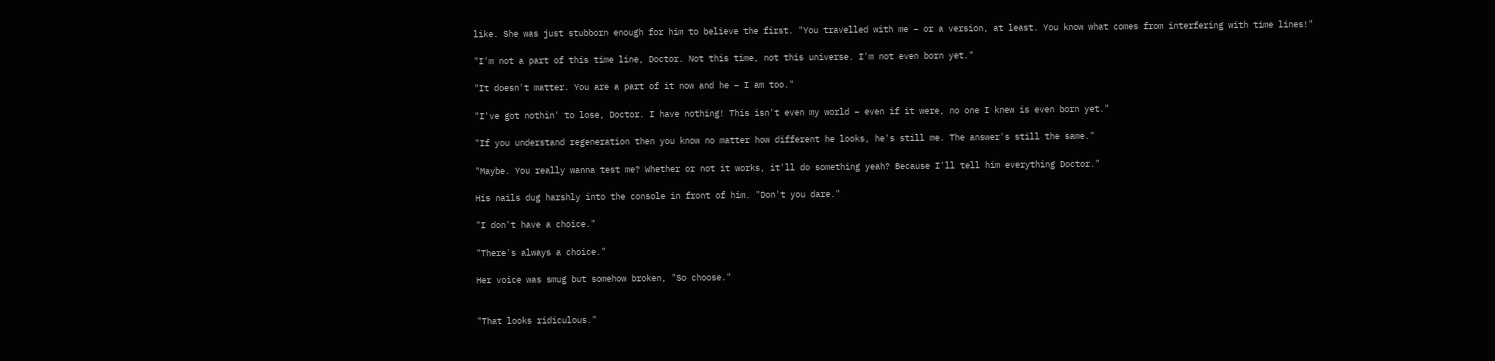like. She was just stubborn enough for him to believe the first. "You travelled with me – or a version, at least. You know what comes from interfering with time lines!"

"I'm not a part of this time line, Doctor. Not this time, not this universe. I'm not even born yet."

"It doesn't matter. You are a part of it now and he – I am too."

"I've got nothin' to lose, Doctor. I have nothing! This isn't even my world – even if it were, no one I knew is even born yet."

"If you understand regeneration then you know no matter how different he looks, he's still me. The answer's still the same."

"Maybe. You really wanna test me? Whether or not it works, it'll do something yeah? Because I'll tell him everything Doctor."

His nails dug harshly into the console in front of him. "Don't you dare."

"I don't have a choice."

"There's always a choice."

Her voice was smug but somehow broken, "So choose."


"That looks ridiculous."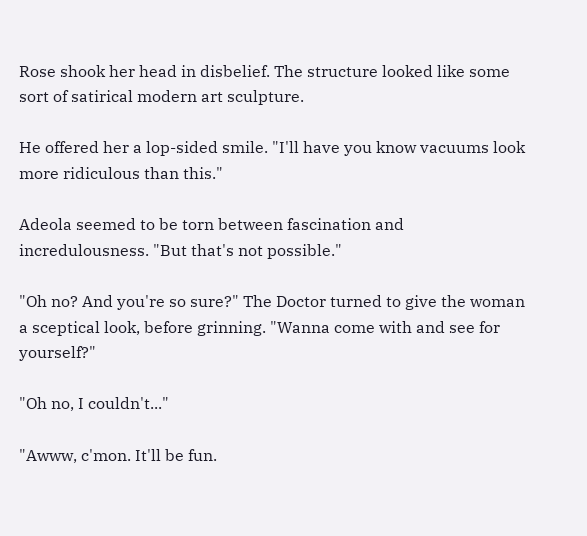Rose shook her head in disbelief. The structure looked like some sort of satirical modern art sculpture.

He offered her a lop-sided smile. "I'll have you know vacuums look more ridiculous than this."

Adeola seemed to be torn between fascination and incredulousness. "But that's not possible."

"Oh no? And you're so sure?" The Doctor turned to give the woman a sceptical look, before grinning. "Wanna come with and see for yourself?"

"Oh no, I couldn't..."

"Awww, c'mon. It'll be fun.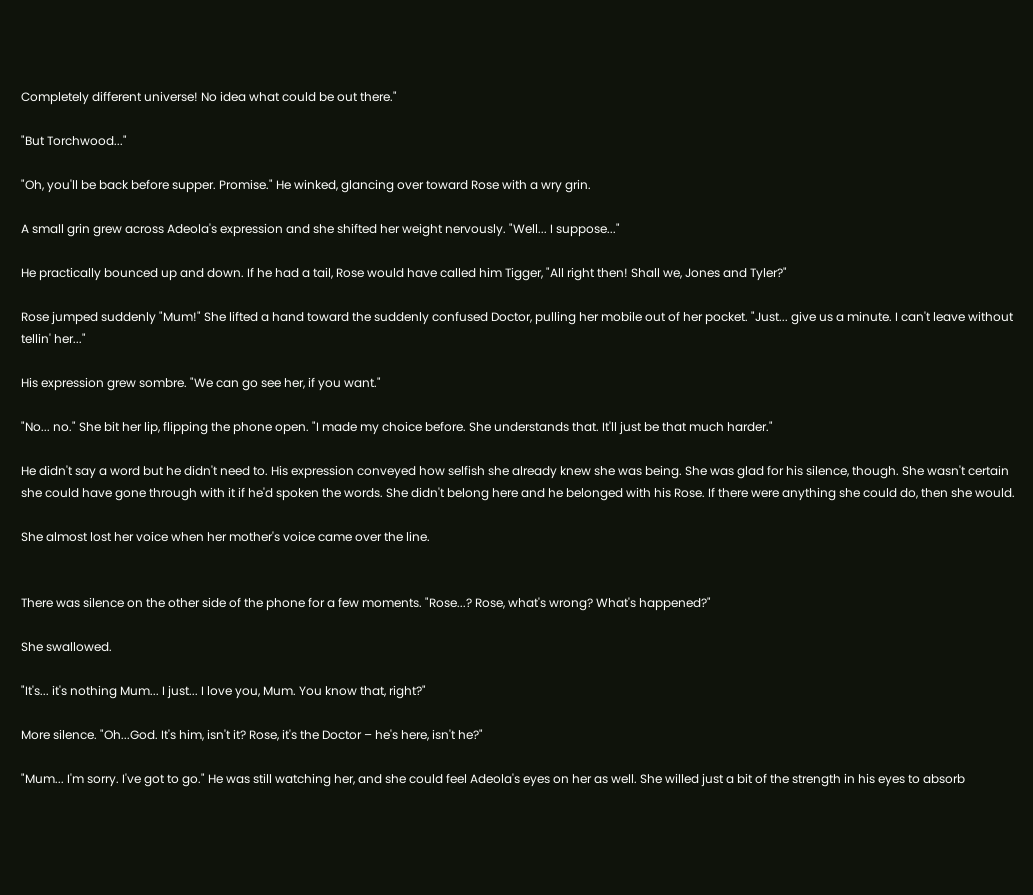Completely different universe! No idea what could be out there."

"But Torchwood..."

"Oh, you'll be back before supper. Promise." He winked, glancing over toward Rose with a wry grin.

A small grin grew across Adeola's expression and she shifted her weight nervously. "Well... I suppose..."

He practically bounced up and down. If he had a tail, Rose would have called him Tigger, "All right then! Shall we, Jones and Tyler?"

Rose jumped suddenly "Mum!" She lifted a hand toward the suddenly confused Doctor, pulling her mobile out of her pocket. "Just... give us a minute. I can't leave without tellin' her..."

His expression grew sombre. "We can go see her, if you want."

"No... no." She bit her lip, flipping the phone open. "I made my choice before. She understands that. It'll just be that much harder."

He didn't say a word but he didn't need to. His expression conveyed how selfish she already knew she was being. She was glad for his silence, though. She wasn't certain she could have gone through with it if he'd spoken the words. She didn't belong here and he belonged with his Rose. If there were anything she could do, then she would.

She almost lost her voice when her mother's voice came over the line.


There was silence on the other side of the phone for a few moments. "Rose...? Rose, what's wrong? What's happened?"

She swallowed.

"It's... it's nothing Mum... I just... I love you, Mum. You know that, right?"

More silence. "Oh...God. It's him, isn't it? Rose, it's the Doctor – he's here, isn't he?"

"Mum... I'm sorry. I've got to go." He was still watching her, and she could feel Adeola's eyes on her as well. She willed just a bit of the strength in his eyes to absorb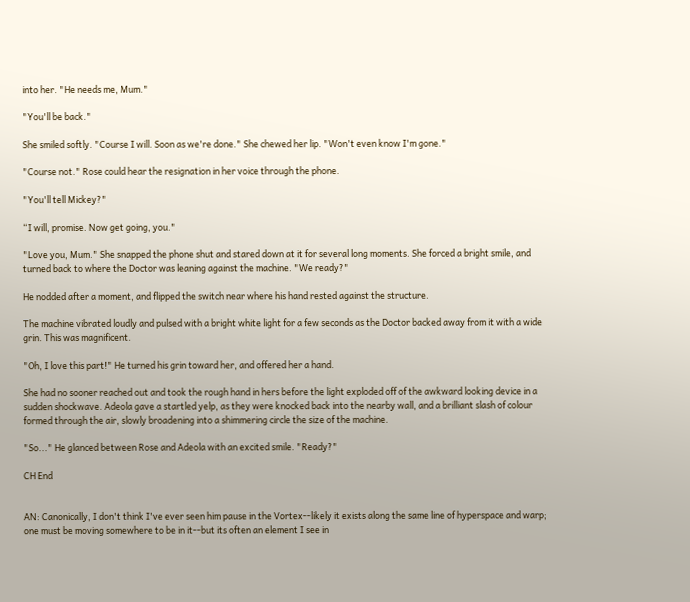into her. "He needs me, Mum."

"You'll be back."

She smiled softly. "Course I will. Soon as we're done." She chewed her lip. "Won't even know I'm gone."

"Course not." Rose could hear the resignation in her voice through the phone.

"You'll tell Mickey?"

“I will, promise. Now get going, you."

"Love you, Mum." She snapped the phone shut and stared down at it for several long moments. She forced a bright smile, and turned back to where the Doctor was leaning against the machine. "We ready?"

He nodded after a moment, and flipped the switch near where his hand rested against the structure.

The machine vibrated loudly and pulsed with a bright white light for a few seconds as the Doctor backed away from it with a wide grin. This was magnificent.

"Oh, I love this part!" He turned his grin toward her, and offered her a hand.

She had no sooner reached out and took the rough hand in hers before the light exploded off of the awkward looking device in a sudden shockwave. Adeola gave a startled yelp, as they were knocked back into the nearby wall, and a brilliant slash of colour formed through the air, slowly broadening into a shimmering circle the size of the machine.

"So..." He glanced between Rose and Adeola with an excited smile. "Ready?"

CH End


AN: Canonically, I don't think I've ever seen him pause in the Vortex--likely it exists along the same line of hyperspace and warp; one must be moving somewhere to be in it--but its often an element I see in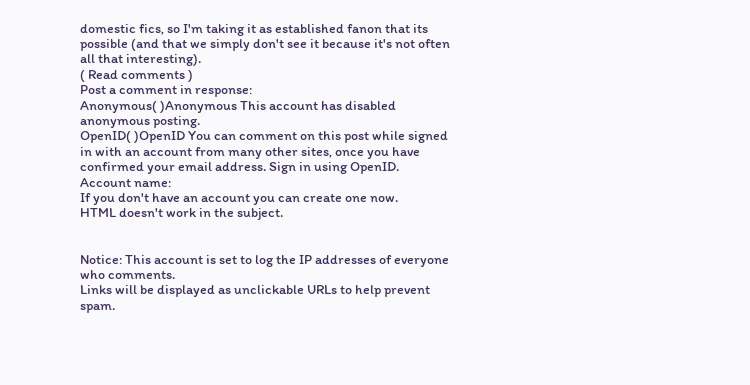domestic fics, so I'm taking it as established fanon that its possible (and that we simply don't see it because it's not often all that interesting).
( Read comments )
Post a comment in response:
Anonymous( )Anonymous This account has disabled anonymous posting.
OpenID( )OpenID You can comment on this post while signed in with an account from many other sites, once you have confirmed your email address. Sign in using OpenID.
Account name:
If you don't have an account you can create one now.
HTML doesn't work in the subject.


Notice: This account is set to log the IP addresses of everyone who comments.
Links will be displayed as unclickable URLs to help prevent spam.